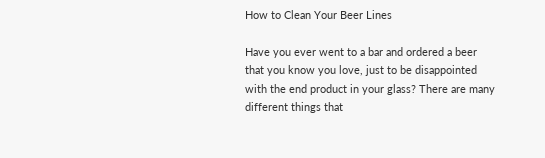How to Clean Your Beer Lines

Have you ever went to a bar and ordered a beer that you know you love, just to be disappointed with the end product in your glass? There are many different things that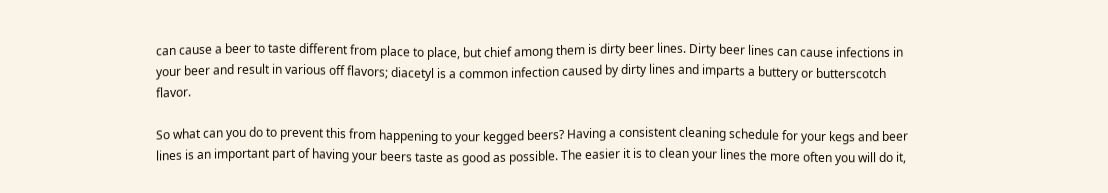can cause a beer to taste different from place to place, but chief among them is dirty beer lines. Dirty beer lines can cause infections in your beer and result in various off flavors; diacetyl is a common infection caused by dirty lines and imparts a buttery or butterscotch flavor.

So what can you do to prevent this from happening to your kegged beers? Having a consistent cleaning schedule for your kegs and beer lines is an important part of having your beers taste as good as possible. The easier it is to clean your lines the more often you will do it,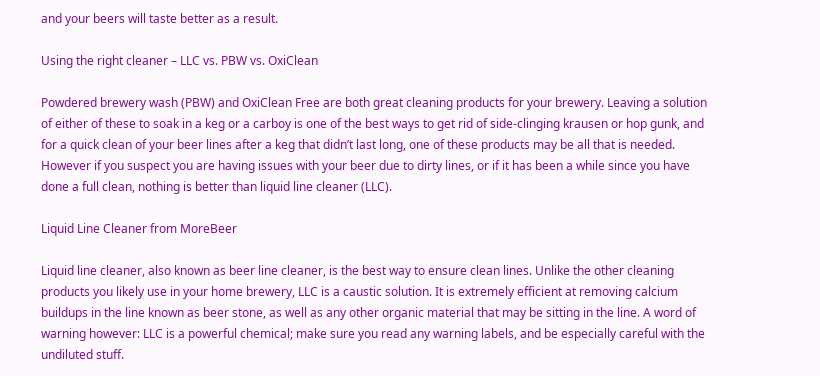and your beers will taste better as a result.

Using the right cleaner – LLC vs. PBW vs. OxiClean

Powdered brewery wash (PBW) and OxiClean Free are both great cleaning products for your brewery. Leaving a solution of either of these to soak in a keg or a carboy is one of the best ways to get rid of side-clinging krausen or hop gunk, and for a quick clean of your beer lines after a keg that didn’t last long, one of these products may be all that is needed. However if you suspect you are having issues with your beer due to dirty lines, or if it has been a while since you have done a full clean, nothing is better than liquid line cleaner (LLC).

Liquid Line Cleaner from MoreBeer

Liquid line cleaner, also known as beer line cleaner, is the best way to ensure clean lines. Unlike the other cleaning products you likely use in your home brewery, LLC is a caustic solution. It is extremely efficient at removing calcium buildups in the line known as beer stone, as well as any other organic material that may be sitting in the line. A word of warning however: LLC is a powerful chemical; make sure you read any warning labels, and be especially careful with the undiluted stuff.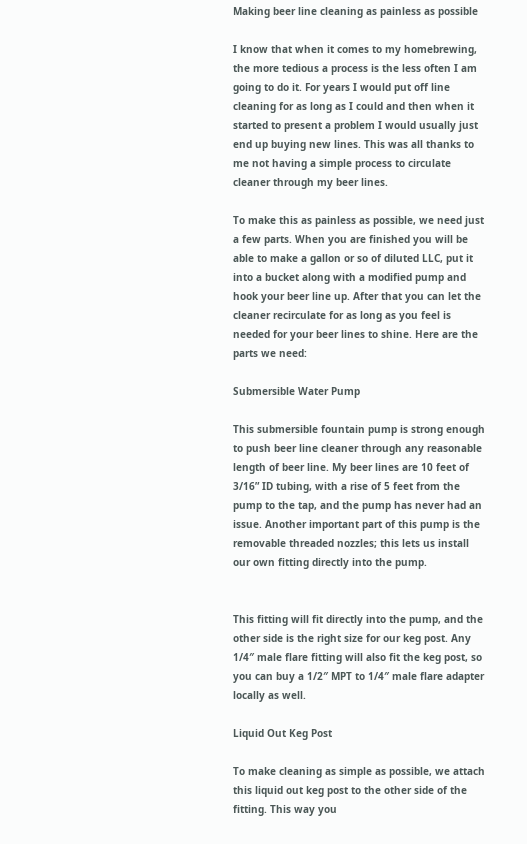Making beer line cleaning as painless as possible

I know that when it comes to my homebrewing, the more tedious a process is the less often I am going to do it. For years I would put off line cleaning for as long as I could and then when it started to present a problem I would usually just end up buying new lines. This was all thanks to me not having a simple process to circulate cleaner through my beer lines.

To make this as painless as possible, we need just a few parts. When you are finished you will be able to make a gallon or so of diluted LLC, put it into a bucket along with a modified pump and hook your beer line up. After that you can let the cleaner recirculate for as long as you feel is needed for your beer lines to shine. Here are the parts we need:

Submersible Water Pump

This submersible fountain pump is strong enough to push beer line cleaner through any reasonable length of beer line. My beer lines are 10 feet of 3/16” ID tubing, with a rise of 5 feet from the pump to the tap, and the pump has never had an issue. Another important part of this pump is the removable threaded nozzles; this lets us install our own fitting directly into the pump.


This fitting will fit directly into the pump, and the other side is the right size for our keg post. Any 1/4″ male flare fitting will also fit the keg post, so you can buy a 1/2″ MPT to 1/4″ male flare adapter locally as well.

Liquid Out Keg Post

To make cleaning as simple as possible, we attach this liquid out keg post to the other side of the fitting. This way you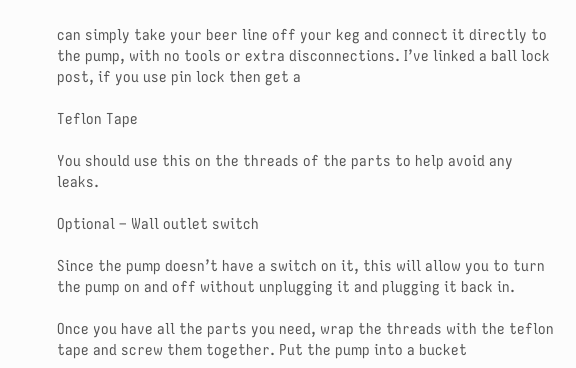can simply take your beer line off your keg and connect it directly to the pump, with no tools or extra disconnections. I’ve linked a ball lock post, if you use pin lock then get a

Teflon Tape

You should use this on the threads of the parts to help avoid any leaks.

Optional – Wall outlet switch

Since the pump doesn’t have a switch on it, this will allow you to turn the pump on and off without unplugging it and plugging it back in.

Once you have all the parts you need, wrap the threads with the teflon tape and screw them together. Put the pump into a bucket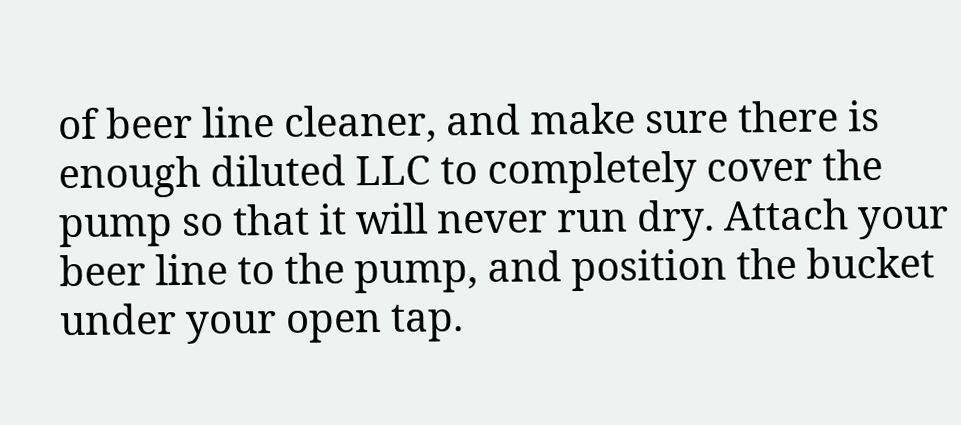of beer line cleaner, and make sure there is enough diluted LLC to completely cover the pump so that it will never run dry. Attach your beer line to the pump, and position the bucket under your open tap.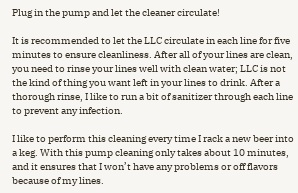Plug in the pump and let the cleaner circulate!

It is recommended to let the LLC circulate in each line for five minutes to ensure cleanliness. After all of your lines are clean, you need to rinse your lines well with clean water; LLC is not the kind of thing you want left in your lines to drink. After a thorough rinse, I like to run a bit of sanitizer through each line to prevent any infection.

I like to perform this cleaning every time I rack a new beer into a keg. With this pump cleaning only takes about 10 minutes, and it ensures that I won’t have any problems or off flavors because of my lines.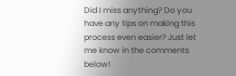Did I miss anything? Do you have any tips on making this process even easier? Just let me know in the comments below!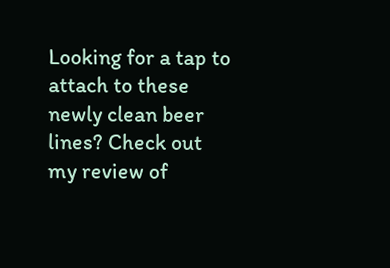Looking for a tap to attach to these newly clean beer lines? Check out my review of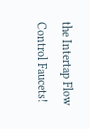the Intertap Flow Control Faucets!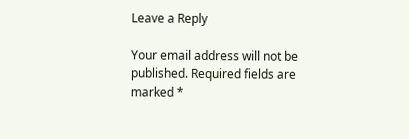Leave a Reply

Your email address will not be published. Required fields are marked *